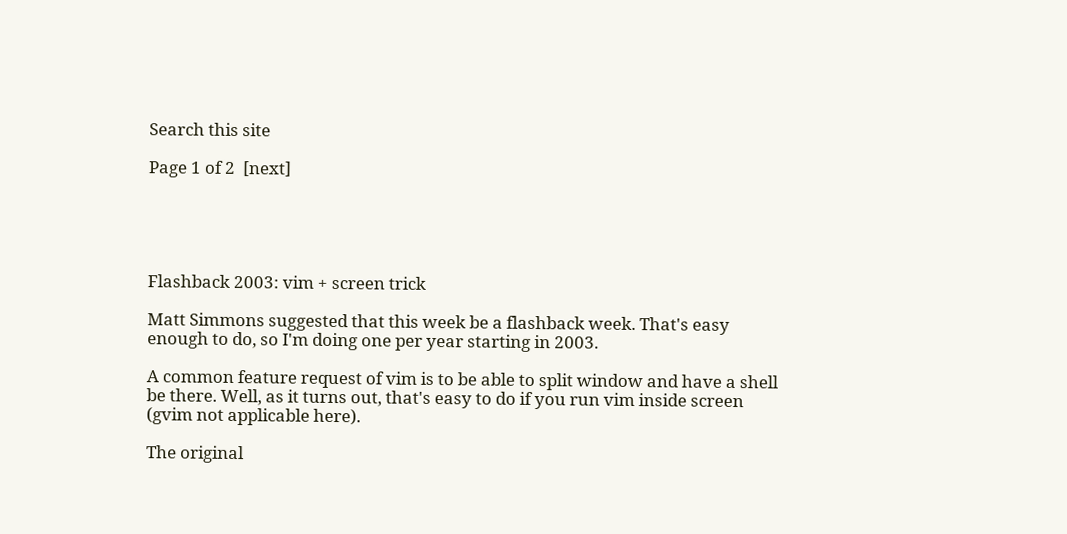Search this site

Page 1 of 2  [next]





Flashback 2003: vim + screen trick

Matt Simmons suggested that this week be a flashback week. That's easy enough to do, so I'm doing one per year starting in 2003.

A common feature request of vim is to be able to split window and have a shell be there. Well, as it turns out, that's easy to do if you run vim inside screen (gvim not applicable here).

The original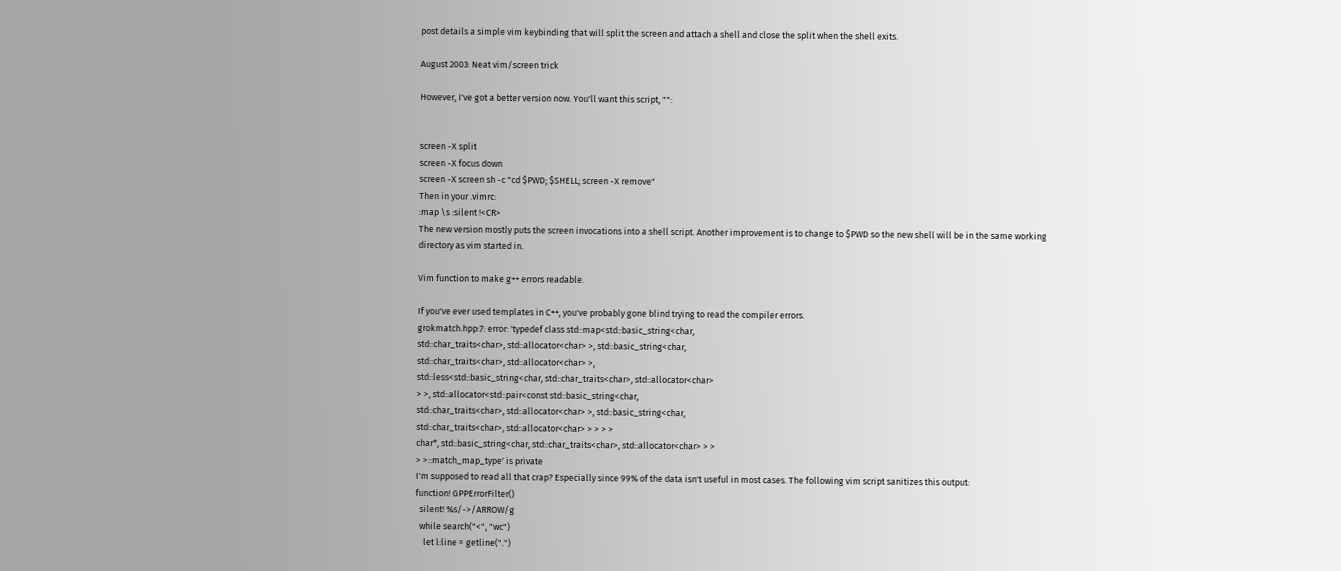post details a simple vim keybinding that will split the screen and attach a shell and close the split when the shell exits.

August 2003: Neat vim/screen trick

However, I've got a better version now. You'll want this script, "":


screen -X split
screen -X focus down
screen -X screen sh -c "cd $PWD; $SHELL; screen -X remove"
Then in your .vimrc:
:map \s :silent !<CR>
The new version mostly puts the screen invocations into a shell script. Another improvement is to change to $PWD so the new shell will be in the same working directory as vim started in.

Vim function to make g++ errors readable.

If you've ever used templates in C++, you've probably gone blind trying to read the compiler errors.
grokmatch.hpp:7: error: 'typedef class std::map<std::basic_string<char,
std::char_traits<char>, std::allocator<char> >, std::basic_string<char,
std::char_traits<char>, std::allocator<char> >,
std::less<std::basic_string<char, std::char_traits<char>, std::allocator<char>
> >, std::allocator<std::pair<const std::basic_string<char,
std::char_traits<char>, std::allocator<char> >, std::basic_string<char,
std::char_traits<char>, std::allocator<char> > > > >
char*, std::basic_string<char, std::char_traits<char>, std::allocator<char> > >
> >::match_map_type' is private
I'm supposed to read all that crap? Especially since 99% of the data isn't useful in most cases. The following vim script sanitizes this output:
function! GPPErrorFilter()
  silent! %s/->/ARROW/g
  while search("<", "wc")
    let l:line = getline(".")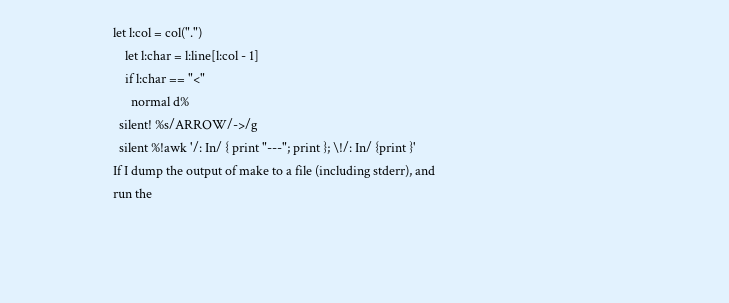let l:col = col(".")
    let l:char = l:line[l:col - 1]
    if l:char == "<"
      normal d%
  silent! %s/ARROW/->/g
  silent %!awk '/: In/ { print "---"; print }; \!/: In/ {print }'
If I dump the output of make to a file (including stderr), and run the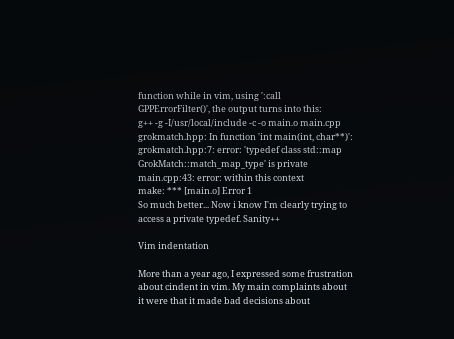function while in vim, using ':call GPPErrorFilter()', the output turns into this:
g++ -g -I/usr/local/include -c -o main.o main.cpp
grokmatch.hpp: In function 'int main(int, char**)':
grokmatch.hpp:7: error: 'typedef class std::map GrokMatch::match_map_type' is private
main.cpp:43: error: within this context
make: *** [main.o] Error 1
So much better... Now i know I'm clearly trying to access a private typedef. Sanity++

Vim indentation

More than a year ago, I expressed some frustration about cindent in vim. My main complaints about it were that it made bad decisions about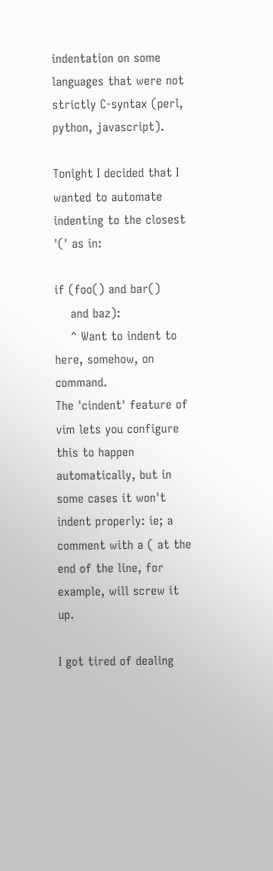indentation on some languages that were not strictly C-syntax (perl, python, javascript).

Tonight I decided that I wanted to automate indenting to the closest '(' as in:

if (foo() and bar()
    and baz):
    ^ Want to indent to here, somehow, on command.
The 'cindent' feature of vim lets you configure this to happen automatically, but in some cases it won't indent properly: ie; a comment with a ( at the end of the line, for example, will screw it up.

I got tired of dealing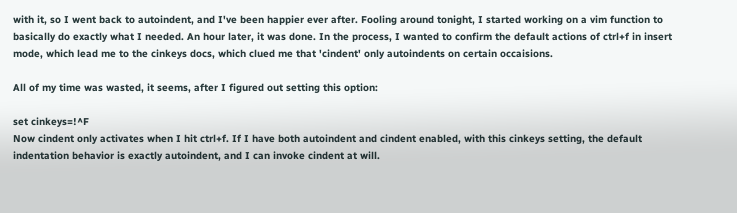with it, so I went back to autoindent, and I've been happier ever after. Fooling around tonight, I started working on a vim function to basically do exactly what I needed. An hour later, it was done. In the process, I wanted to confirm the default actions of ctrl+f in insert mode, which lead me to the cinkeys docs, which clued me that 'cindent' only autoindents on certain occaisions.

All of my time was wasted, it seems, after I figured out setting this option:

set cinkeys=!^F
Now cindent only activates when I hit ctrl+f. If I have both autoindent and cindent enabled, with this cinkeys setting, the default indentation behavior is exactly autoindent, and I can invoke cindent at will.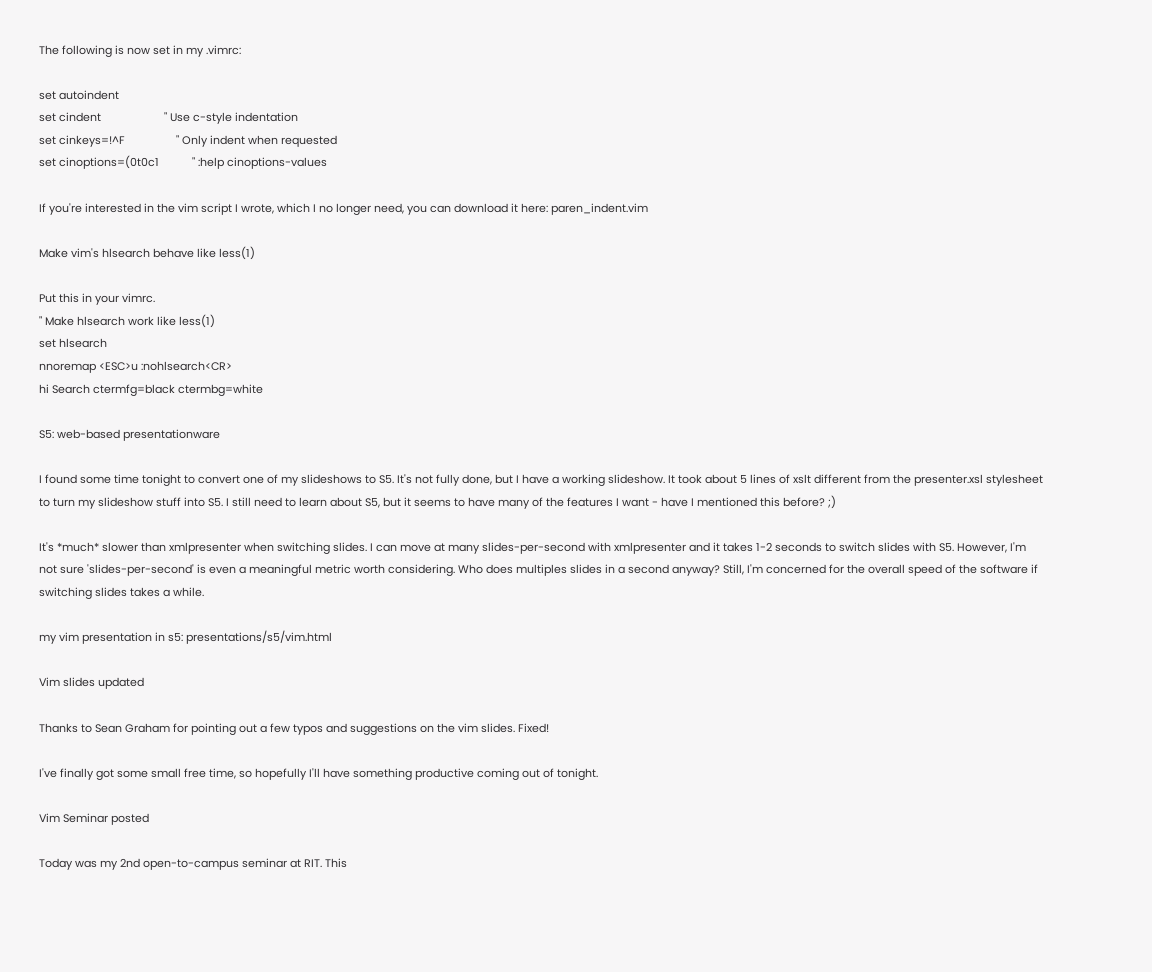The following is now set in my .vimrc:

set autoindent
set cindent                     " Use c-style indentation
set cinkeys=!^F                 " Only indent when requested
set cinoptions=(0t0c1           " :help cinoptions-values

If you're interested in the vim script I wrote, which I no longer need, you can download it here: paren_indent.vim

Make vim's hlsearch behave like less(1)

Put this in your vimrc.
" Make hlsearch work like less(1)
set hlsearch
nnoremap <ESC>u :nohlsearch<CR>
hi Search ctermfg=black ctermbg=white

S5: web-based presentationware

I found some time tonight to convert one of my slideshows to S5. It's not fully done, but I have a working slideshow. It took about 5 lines of xslt different from the presenter.xsl stylesheet to turn my slideshow stuff into S5. I still need to learn about S5, but it seems to have many of the features I want - have I mentioned this before? ;)

It's *much* slower than xmlpresenter when switching slides. I can move at many slides-per-second with xmlpresenter and it takes 1-2 seconds to switch slides with S5. However, I'm not sure 'slides-per-second' is even a meaningful metric worth considering. Who does multiples slides in a second anyway? Still, I'm concerned for the overall speed of the software if switching slides takes a while.

my vim presentation in s5: presentations/s5/vim.html

Vim slides updated

Thanks to Sean Graham for pointing out a few typos and suggestions on the vim slides. Fixed!

I've finally got some small free time, so hopefully I'll have something productive coming out of tonight.

Vim Seminar posted

Today was my 2nd open-to-campus seminar at RIT. This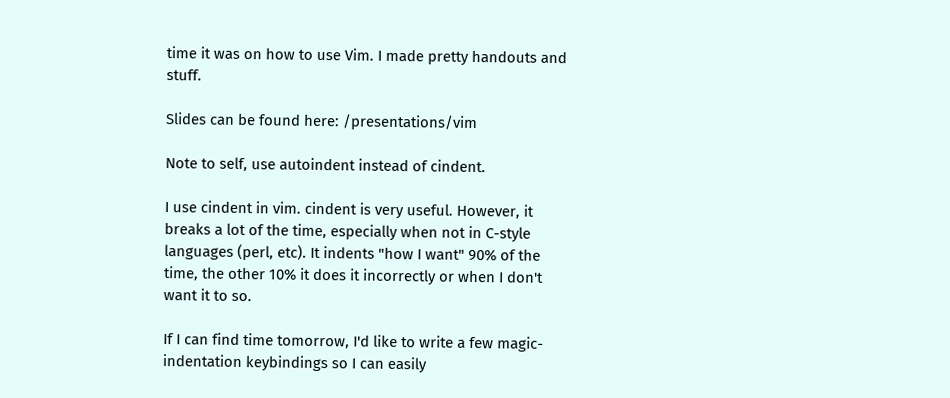time it was on how to use Vim. I made pretty handouts and stuff.

Slides can be found here: /presentations/vim

Note to self, use autoindent instead of cindent.

I use cindent in vim. cindent is very useful. However, it breaks a lot of the time, especially when not in C-style languages (perl, etc). It indents "how I want" 90% of the time, the other 10% it does it incorrectly or when I don't want it to so.

If I can find time tomorrow, I'd like to write a few magic-indentation keybindings so I can easily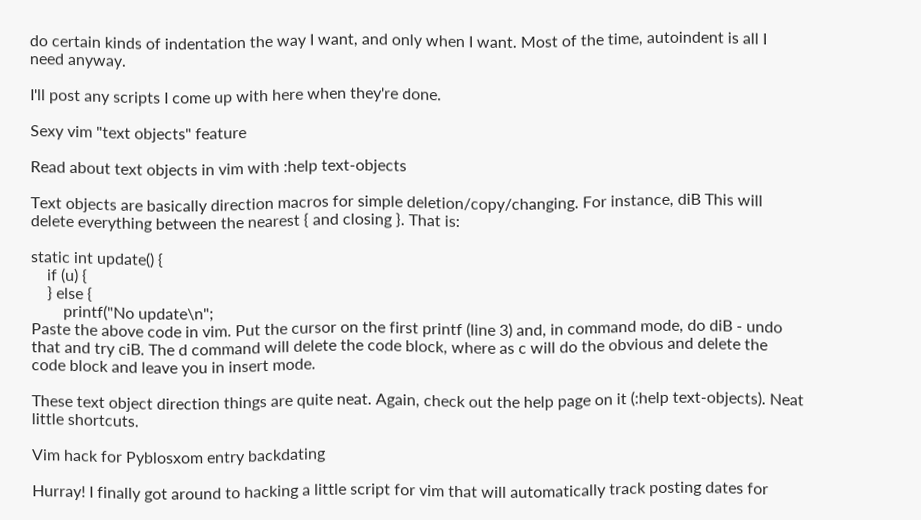do certain kinds of indentation the way I want, and only when I want. Most of the time, autoindent is all I need anyway.

I'll post any scripts I come up with here when they're done.

Sexy vim "text objects" feature

Read about text objects in vim with :help text-objects

Text objects are basically direction macros for simple deletion/copy/changing. For instance, diB This will delete everything between the nearest { and closing }. That is:

static int update() {
    if (u) {
    } else {
        printf("No update\n";
Paste the above code in vim. Put the cursor on the first printf (line 3) and, in command mode, do diB - undo that and try ciB. The d command will delete the code block, where as c will do the obvious and delete the code block and leave you in insert mode.

These text object direction things are quite neat. Again, check out the help page on it (:help text-objects). Neat little shortcuts.

Vim hack for Pyblosxom entry backdating

Hurray! I finally got around to hacking a little script for vim that will automatically track posting dates for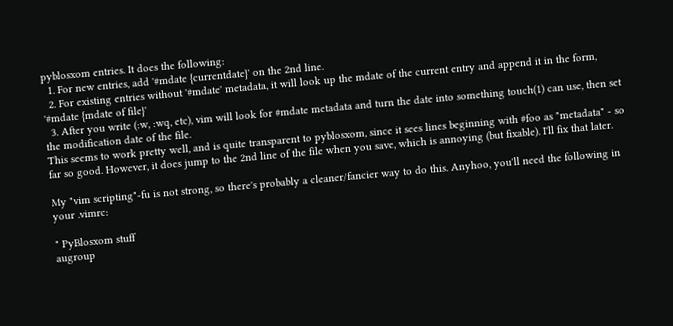pyblosxom entries. It does the following:
  1. For new entries, add '#mdate {currentdate}' on the 2nd line.
  2. For existing entries without '#mdate' metadata, it will look up the mdate of the current entry and append it in the form, '#mdate {mdate of file}'
  3. After you write (:w, :wq, etc), vim will look for #mdate metadata and turn the date into something touch(1) can use, then set the modification date of the file.
This seems to work pretty well, and is quite transparent to pyblosxom, since it sees lines beginning with #foo as "metadata" - so far so good. However, it does jump to the 2nd line of the file when you save, which is annoying (but fixable). I'll fix that later.

My "vim scripting"-fu is not strong, so there's probably a cleaner/fancier way to do this. Anyhoo, you'll need the following in your .vimrc:

" PyBlosxom stuff
augroup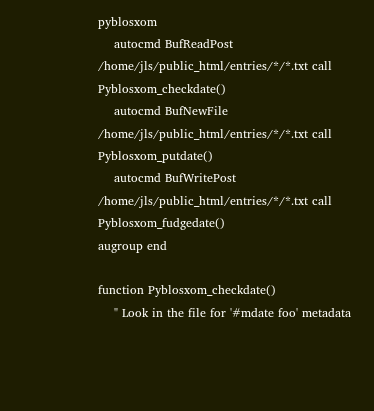pyblosxom
    autocmd BufReadPost /home/jls/public_html/entries/*/*.txt call Pyblosxom_checkdate()
    autocmd BufNewFile /home/jls/public_html/entries/*/*.txt call Pyblosxom_putdate()
    autocmd BufWritePost /home/jls/public_html/entries/*/*.txt call Pyblosxom_fudgedate()
augroup end

function Pyblosxom_checkdate()
    " Look in the file for '#mdate foo' metadata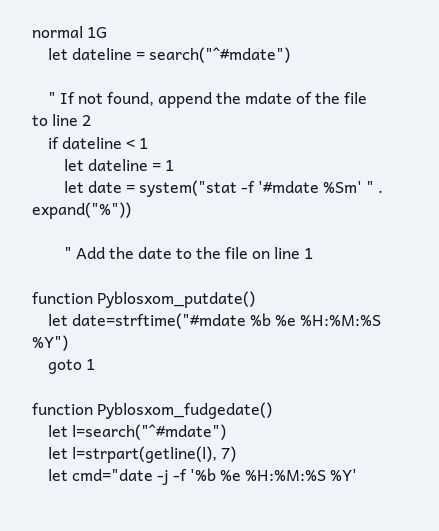normal 1G
    let dateline = search("^#mdate")

    " If not found, append the mdate of the file to line 2
    if dateline < 1
        let dateline = 1
        let date = system("stat -f '#mdate %Sm' " . expand("%"))

        " Add the date to the file on line 1

function Pyblosxom_putdate()
    let date=strftime("#mdate %b %e %H:%M:%S %Y")
    goto 1

function Pyblosxom_fudgedate()
    let l=search("^#mdate")
    let l=strpart(getline(l), 7)
    let cmd="date -j -f '%b %e %H:%M:%S %Y'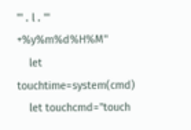'" . l . "' +%y%m%d%H%M"
    let touchtime=system(cmd)
    let touchcmd="touch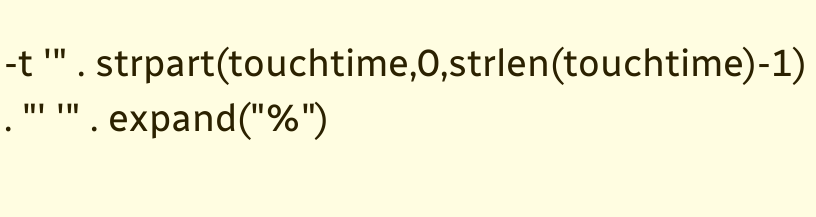-t '" . strpart(touchtime,0,strlen(touchtime)-1) . "' '" . expand("%")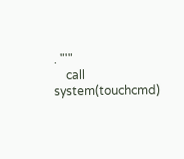. "'"
    call system(touchcmd)